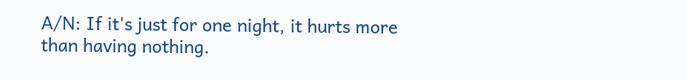A/N: If it's just for one night, it hurts more than having nothing.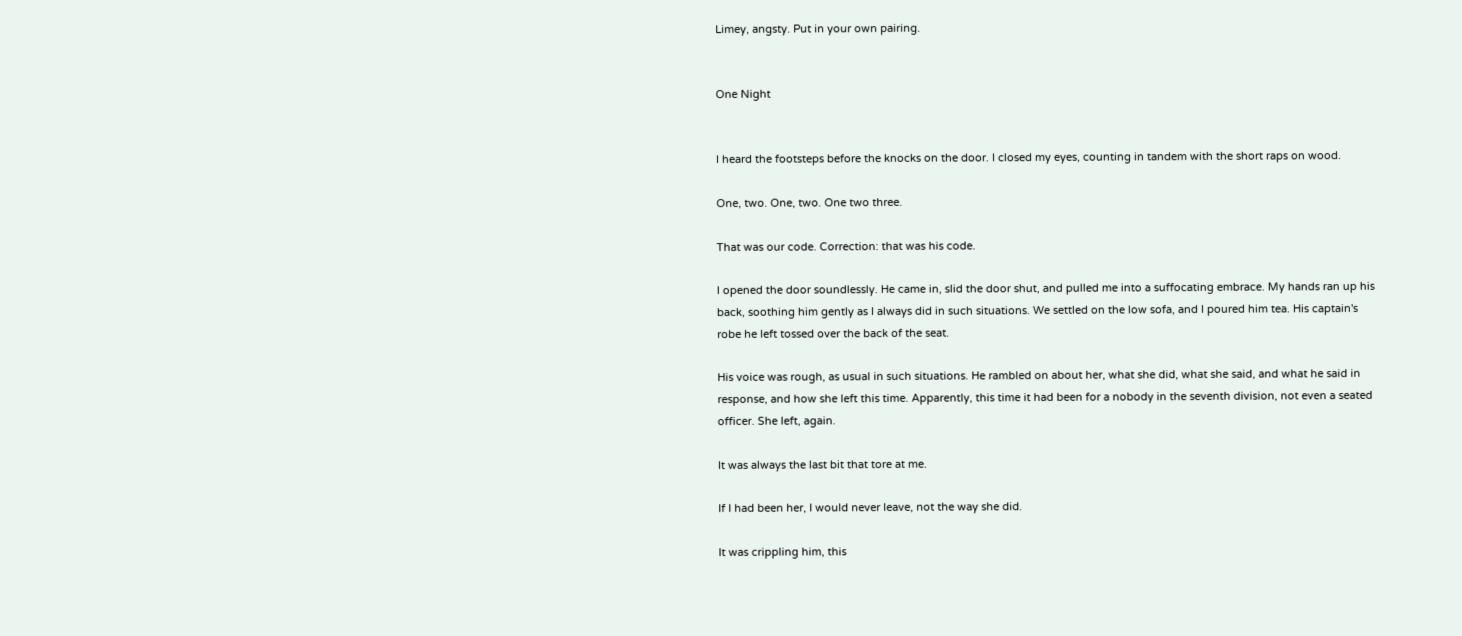Limey, angsty. Put in your own pairing.


One Night


I heard the footsteps before the knocks on the door. I closed my eyes, counting in tandem with the short raps on wood.

One, two. One, two. One two three.

That was our code. Correction: that was his code.

I opened the door soundlessly. He came in, slid the door shut, and pulled me into a suffocating embrace. My hands ran up his back, soothing him gently as I always did in such situations. We settled on the low sofa, and I poured him tea. His captain's robe he left tossed over the back of the seat.

His voice was rough, as usual in such situations. He rambled on about her, what she did, what she said, and what he said in response, and how she left this time. Apparently, this time it had been for a nobody in the seventh division, not even a seated officer. She left, again.

It was always the last bit that tore at me.

If I had been her, I would never leave, not the way she did.

It was crippling him, this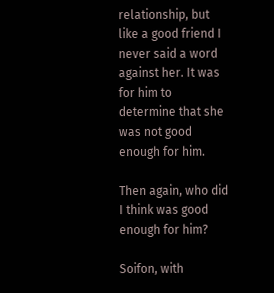relationship, but like a good friend I never said a word against her. It was for him to determine that she was not good enough for him.

Then again, who did I think was good enough for him?

Soifon, with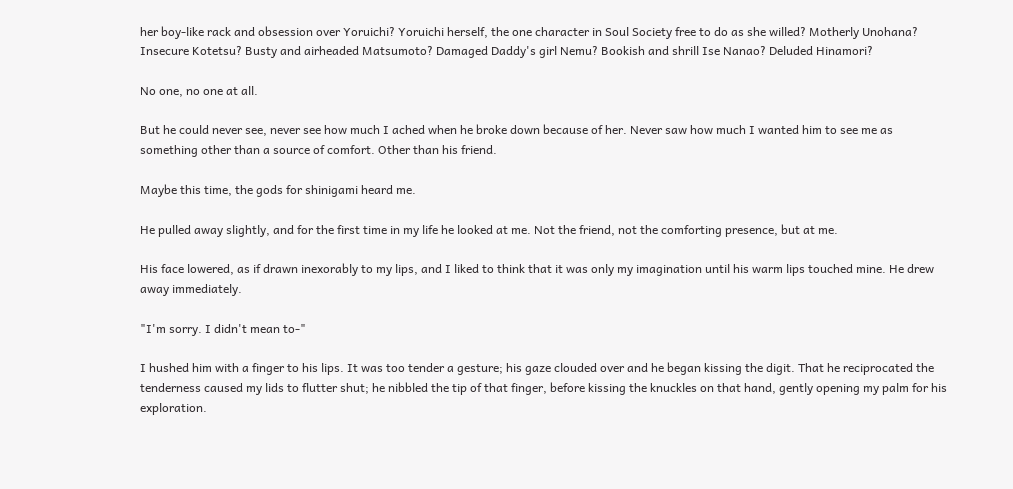her boy-like rack and obsession over Yoruichi? Yoruichi herself, the one character in Soul Society free to do as she willed? Motherly Unohana? Insecure Kotetsu? Busty and airheaded Matsumoto? Damaged Daddy's girl Nemu? Bookish and shrill Ise Nanao? Deluded Hinamori?

No one, no one at all.

But he could never see, never see how much I ached when he broke down because of her. Never saw how much I wanted him to see me as something other than a source of comfort. Other than his friend.

Maybe this time, the gods for shinigami heard me.

He pulled away slightly, and for the first time in my life he looked at me. Not the friend, not the comforting presence, but at me.

His face lowered, as if drawn inexorably to my lips, and I liked to think that it was only my imagination until his warm lips touched mine. He drew away immediately.

"I'm sorry. I didn't mean to-"

I hushed him with a finger to his lips. It was too tender a gesture; his gaze clouded over and he began kissing the digit. That he reciprocated the tenderness caused my lids to flutter shut; he nibbled the tip of that finger, before kissing the knuckles on that hand, gently opening my palm for his exploration.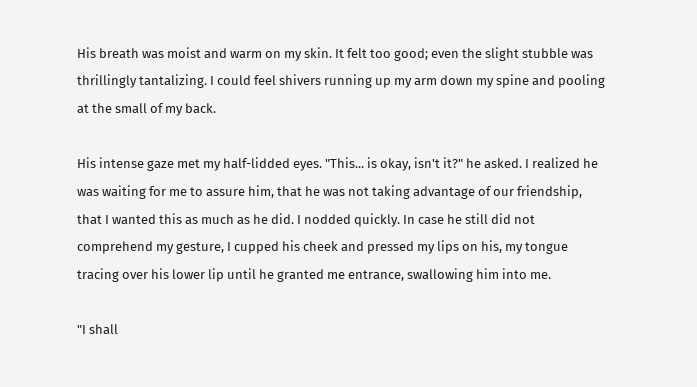His breath was moist and warm on my skin. It felt too good; even the slight stubble was thrillingly tantalizing. I could feel shivers running up my arm down my spine and pooling at the small of my back.

His intense gaze met my half-lidded eyes. "This... is okay, isn't it?" he asked. I realized he was waiting for me to assure him, that he was not taking advantage of our friendship, that I wanted this as much as he did. I nodded quickly. In case he still did not comprehend my gesture, I cupped his cheek and pressed my lips on his, my tongue tracing over his lower lip until he granted me entrance, swallowing him into me.

"I shall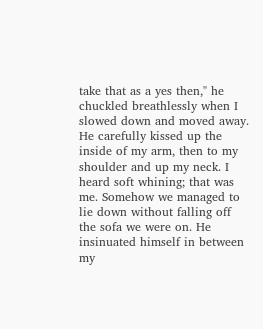take that as a yes then," he chuckled breathlessly when I slowed down and moved away. He carefully kissed up the inside of my arm, then to my shoulder and up my neck. I heard soft whining; that was me. Somehow we managed to lie down without falling off the sofa we were on. He insinuated himself in between my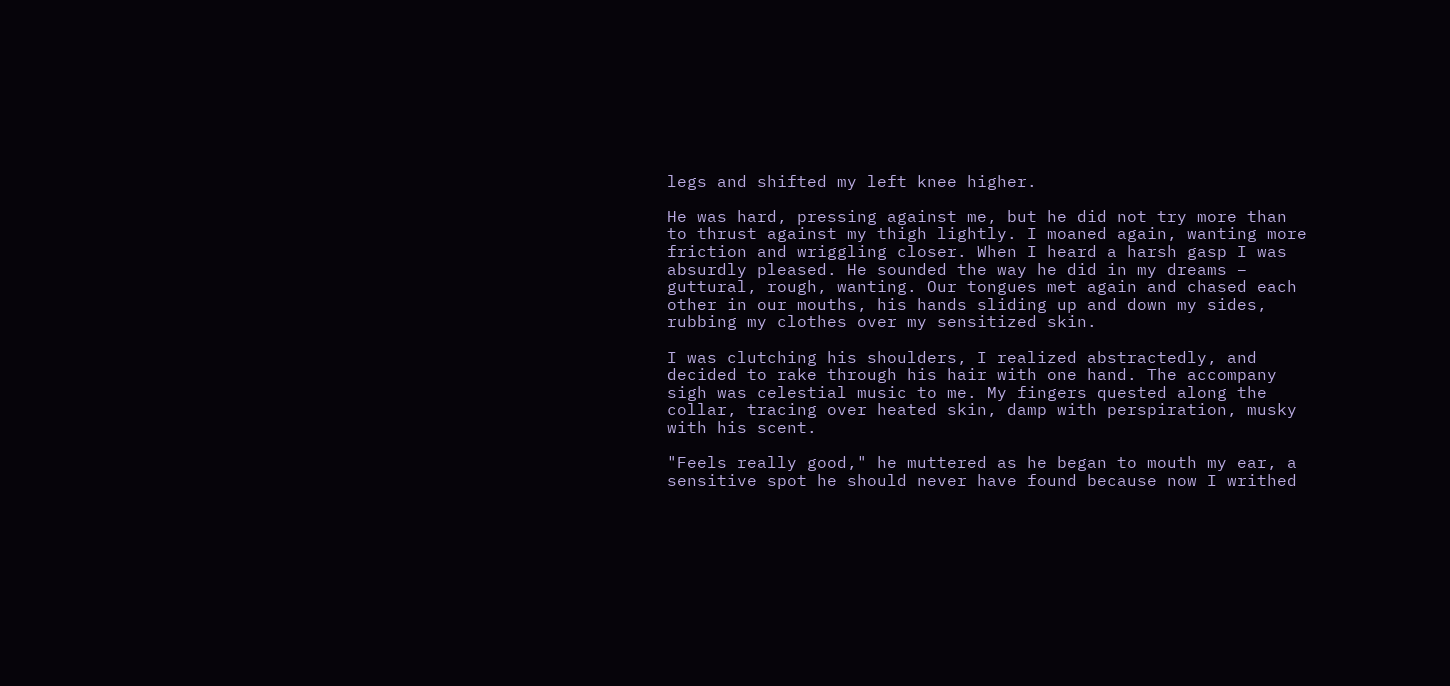legs and shifted my left knee higher.

He was hard, pressing against me, but he did not try more than to thrust against my thigh lightly. I moaned again, wanting more friction and wriggling closer. When I heard a harsh gasp I was absurdly pleased. He sounded the way he did in my dreams – guttural, rough, wanting. Our tongues met again and chased each other in our mouths, his hands sliding up and down my sides, rubbing my clothes over my sensitized skin.

I was clutching his shoulders, I realized abstractedly, and decided to rake through his hair with one hand. The accompany sigh was celestial music to me. My fingers quested along the collar, tracing over heated skin, damp with perspiration, musky with his scent.

"Feels really good," he muttered as he began to mouth my ear, a sensitive spot he should never have found because now I writhed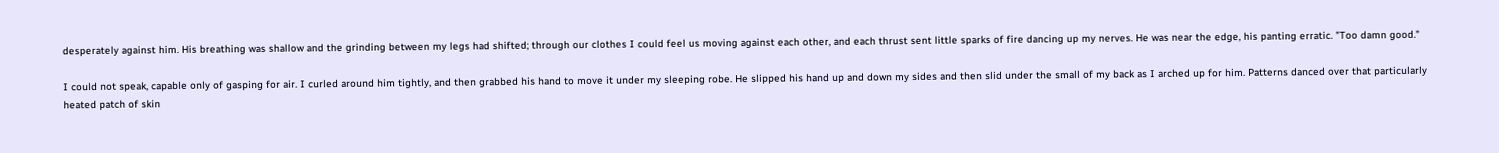desperately against him. His breathing was shallow and the grinding between my legs had shifted; through our clothes I could feel us moving against each other, and each thrust sent little sparks of fire dancing up my nerves. He was near the edge, his panting erratic. "Too damn good."

I could not speak, capable only of gasping for air. I curled around him tightly, and then grabbed his hand to move it under my sleeping robe. He slipped his hand up and down my sides and then slid under the small of my back as I arched up for him. Patterns danced over that particularly heated patch of skin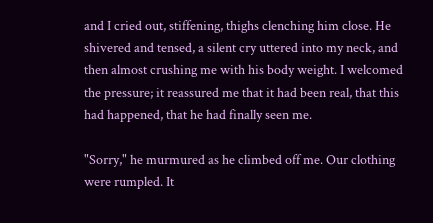and I cried out, stiffening, thighs clenching him close. He shivered and tensed, a silent cry uttered into my neck, and then almost crushing me with his body weight. I welcomed the pressure; it reassured me that it had been real, that this had happened, that he had finally seen me.

"Sorry," he murmured as he climbed off me. Our clothing were rumpled. It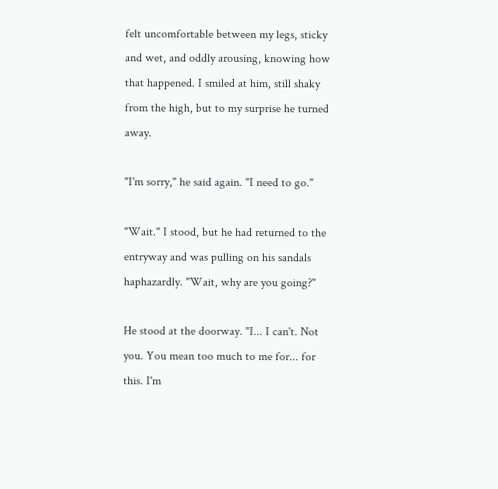felt uncomfortable between my legs, sticky and wet, and oddly arousing, knowing how that happened. I smiled at him, still shaky from the high, but to my surprise he turned away.

"I'm sorry," he said again. "I need to go."

"Wait." I stood, but he had returned to the entryway and was pulling on his sandals haphazardly. "Wait, why are you going?"

He stood at the doorway. "I... I can't. Not you. You mean too much to me for... for this. I'm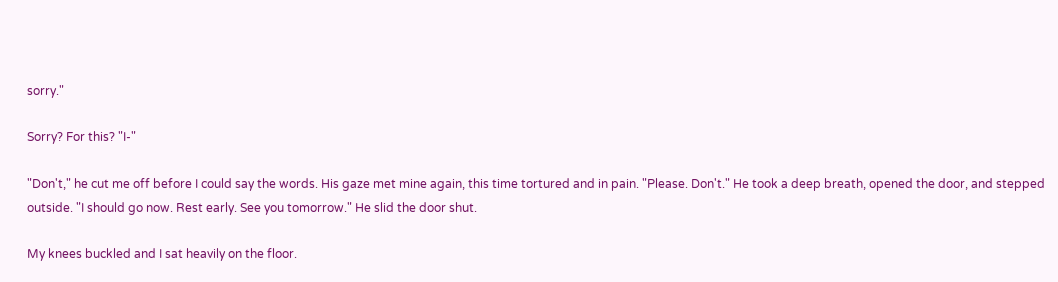sorry."

Sorry? For this? "I-"

"Don't," he cut me off before I could say the words. His gaze met mine again, this time tortured and in pain. "Please. Don't." He took a deep breath, opened the door, and stepped outside. "I should go now. Rest early. See you tomorrow." He slid the door shut.

My knees buckled and I sat heavily on the floor.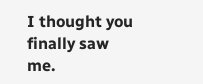I thought you finally saw me.